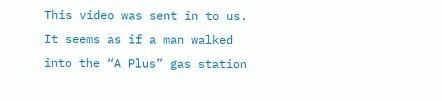This video was sent in to us. It seems as if a man walked into the “A Plus” gas station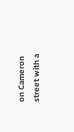on Cameron street with a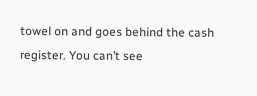towel on and goes behind the cash register. You can’t see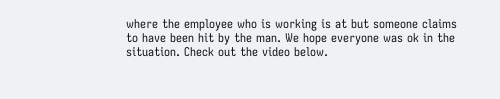where the employee who is working is at but someone claims to have been hit by the man. We hope everyone was ok in the situation. Check out the video below.